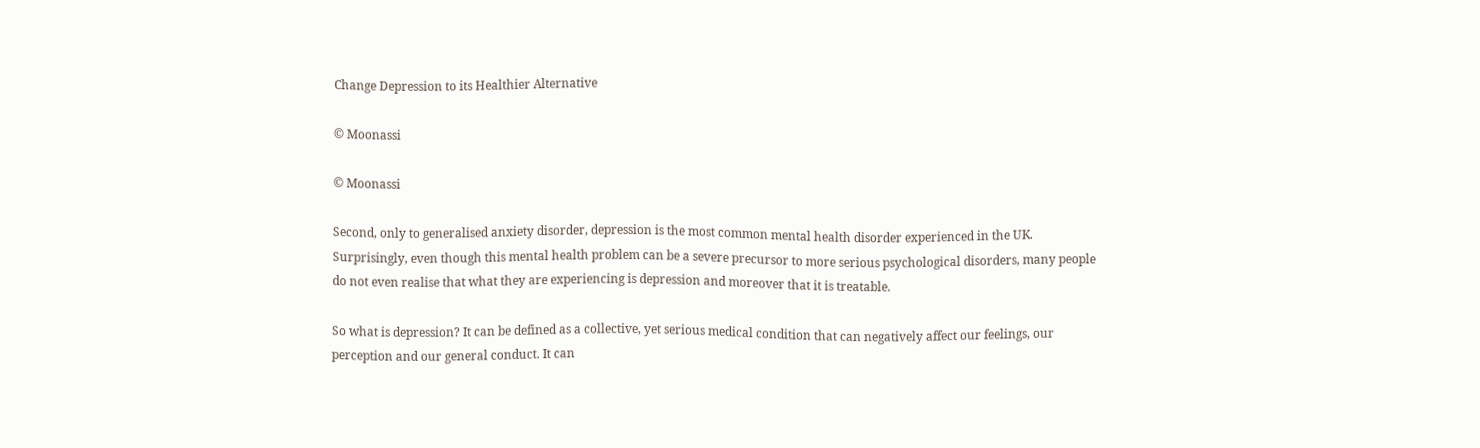Change Depression to its Healthier Alternative

© Moonassi

© Moonassi

Second, only to generalised anxiety disorder, depression is the most common mental health disorder experienced in the UK. Surprisingly, even though this mental health problem can be a severe precursor to more serious psychological disorders, many people do not even realise that what they are experiencing is depression and moreover that it is treatable.

So what is depression? It can be defined as a collective, yet serious medical condition that can negatively affect our feelings, our perception and our general conduct. It can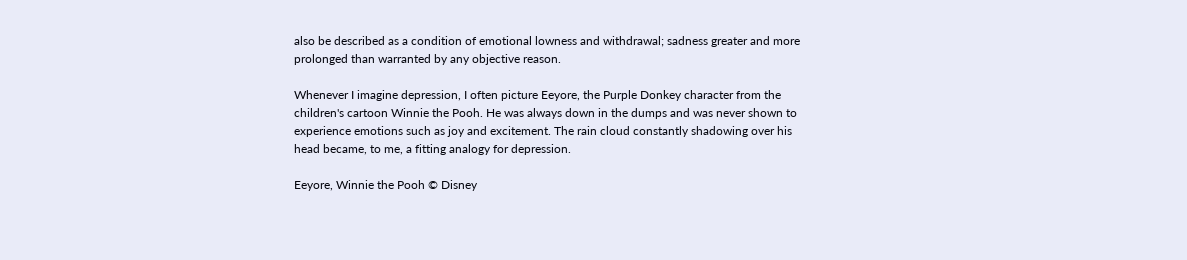also be described as a condition of emotional lowness and withdrawal; sadness greater and more prolonged than warranted by any objective reason.

Whenever I imagine depression, I often picture Eeyore, the Purple Donkey character from the children's cartoon Winnie the Pooh. He was always down in the dumps and was never shown to experience emotions such as joy and excitement. The rain cloud constantly shadowing over his head became, to me, a fitting analogy for depression.

Eeyore, Winnie the Pooh © Disney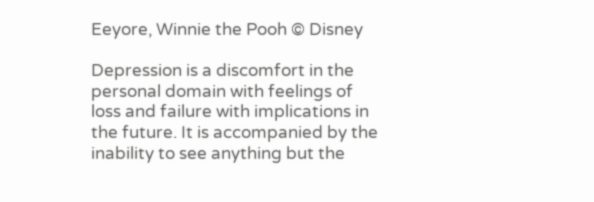Eeyore, Winnie the Pooh © Disney

Depression is a discomfort in the personal domain with feelings of loss and failure with implications in the future. It is accompanied by the inability to see anything but the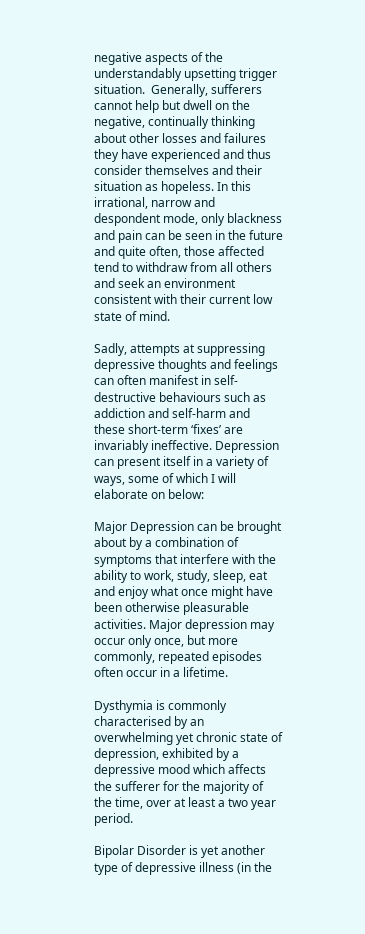negative aspects of the understandably upsetting trigger situation.  Generally, sufferers cannot help but dwell on the negative, continually thinking about other losses and failures they have experienced and thus consider themselves and their situation as hopeless. In this irrational, narrow and despondent mode, only blackness and pain can be seen in the future and quite often, those affected tend to withdraw from all others and seek an environment consistent with their current low state of mind.

Sadly, attempts at suppressing depressive thoughts and feelings can often manifest in self-destructive behaviours such as addiction and self-harm and these short-term ‘fixes’ are invariably ineffective. Depression can present itself in a variety of ways, some of which I will elaborate on below:

Major Depression can be brought about by a combination of symptoms that interfere with the ability to work, study, sleep, eat and enjoy what once might have been otherwise pleasurable activities. Major depression may occur only once, but more commonly, repeated episodes often occur in a lifetime.

Dysthymia is commonly characterised by an overwhelming yet chronic state of depression, exhibited by a depressive mood which affects the sufferer for the majority of the time, over at least a two year period.

Bipolar Disorder is yet another type of depressive illness (in the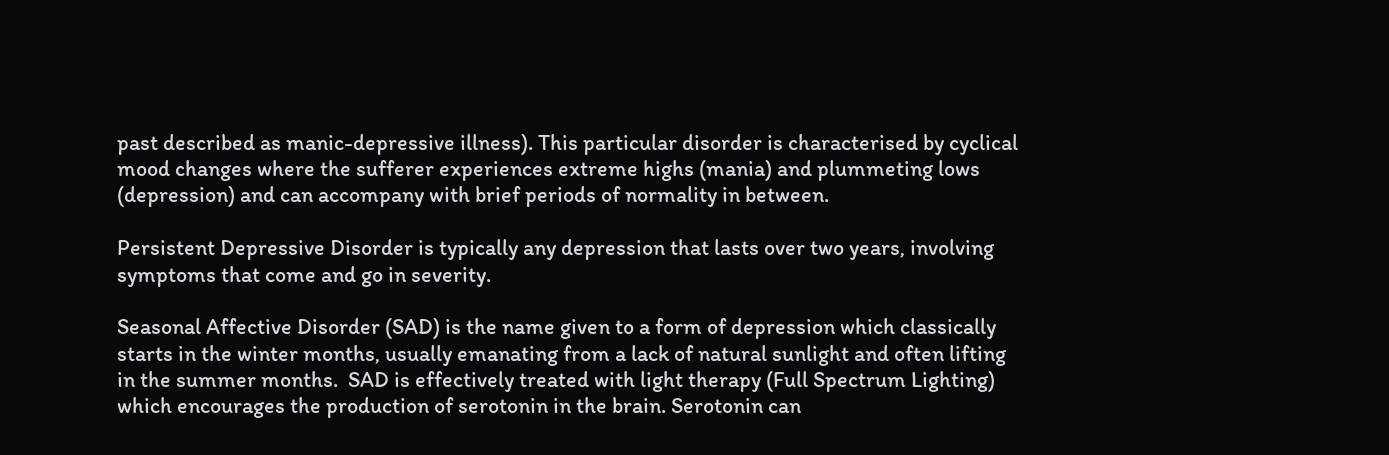past described as manic-depressive illness). This particular disorder is characterised by cyclical mood changes where the sufferer experiences extreme highs (mania) and plummeting lows (depression) and can accompany with brief periods of normality in between.

Persistent Depressive Disorder is typically any depression that lasts over two years, involving symptoms that come and go in severity.

Seasonal Affective Disorder (SAD) is the name given to a form of depression which classically starts in the winter months, usually emanating from a lack of natural sunlight and often lifting in the summer months.  SAD is effectively treated with light therapy (Full Spectrum Lighting) which encourages the production of serotonin in the brain. Serotonin can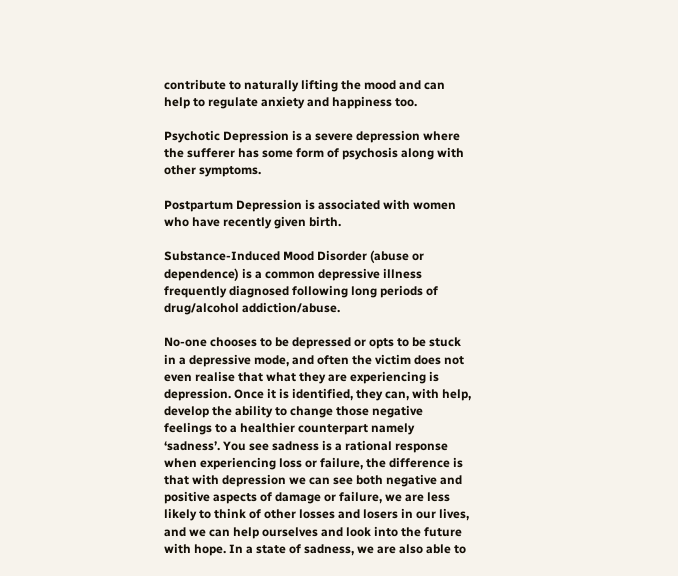contribute to naturally lifting the mood and can help to regulate anxiety and happiness too.

Psychotic Depression is a severe depression where the sufferer has some form of psychosis along with other symptoms.

Postpartum Depression is associated with women who have recently given birth.

Substance-Induced Mood Disorder (abuse or dependence) is a common depressive illness frequently diagnosed following long periods of drug/alcohol addiction/abuse.

No-one chooses to be depressed or opts to be stuck in a depressive mode, and often the victim does not even realise that what they are experiencing is depression. Once it is identified, they can, with help, develop the ability to change those negative feelings to a healthier counterpart namely ‘sadness’. You see sadness is a rational response when experiencing loss or failure, the difference is that with depression we can see both negative and positive aspects of damage or failure, we are less likely to think of other losses and losers in our lives, and we can help ourselves and look into the future with hope. In a state of sadness, we are also able to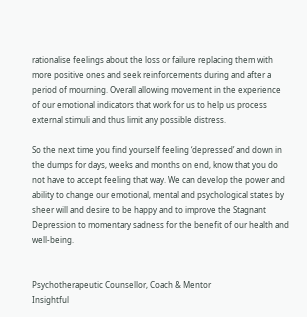rationalise feelings about the loss or failure replacing them with more positive ones and seek reinforcements during and after a period of mourning. Overall allowing movement in the experience of our emotional indicators that work for us to help us process external stimuli and thus limit any possible distress.

So the next time you find yourself feeling ‘depressed’ and down in the dumps for days, weeks and months on end, know that you do not have to accept feeling that way. We can develop the power and ability to change our emotional, mental and psychological states by sheer will and desire to be happy and to improve the Stagnant Depression to momentary sadness for the benefit of our health and well-being.


Psychotherapeutic Counsellor, Coach & Mentor
Insightful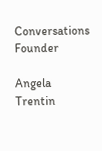Conversations Founder

Angela Trentin